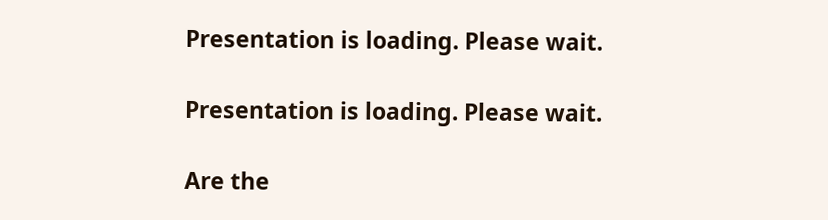Presentation is loading. Please wait.

Presentation is loading. Please wait.

Are the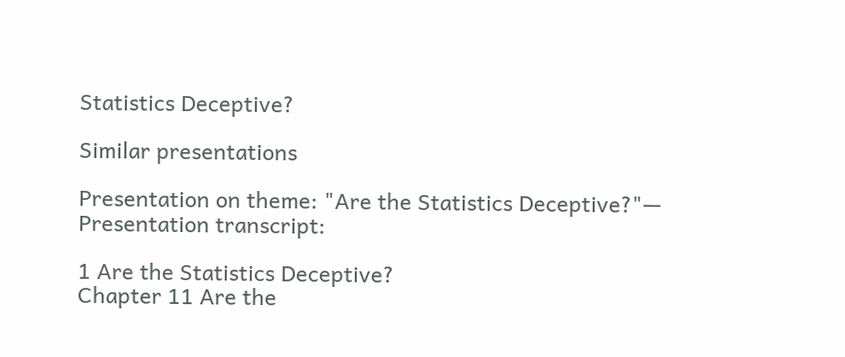Statistics Deceptive?

Similar presentations

Presentation on theme: "Are the Statistics Deceptive?"— Presentation transcript:

1 Are the Statistics Deceptive?
Chapter 11 Are the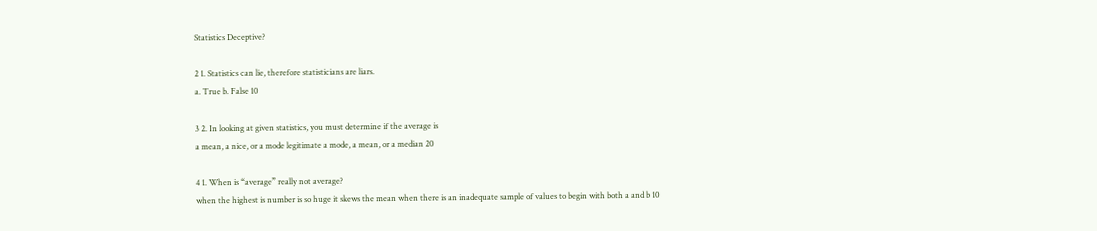Statistics Deceptive?

2 1. Statistics can lie, therefore statisticians are liars.
a. True b. False 10

3 2. In looking at given statistics, you must determine if the average is
a mean, a nice, or a mode legitimate a mode, a mean, or a median 20

4 1. When is “average” really not average?
when the highest is number is so huge it skews the mean when there is an inadequate sample of values to begin with both a and b 10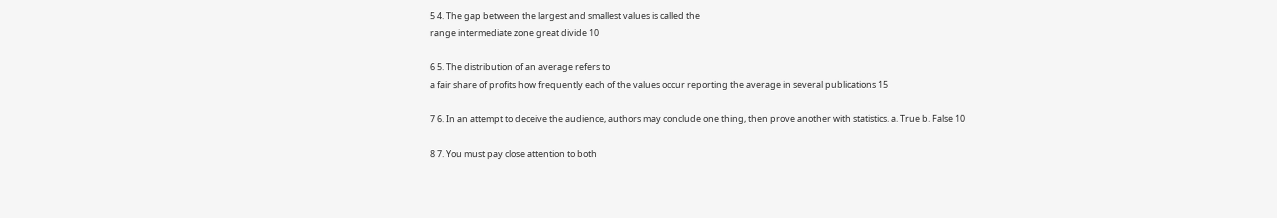5 4. The gap between the largest and smallest values is called the
range intermediate zone great divide 10

6 5. The distribution of an average refers to
a fair share of profits how frequently each of the values occur reporting the average in several publications 15

7 6. In an attempt to deceive the audience, authors may conclude one thing, then prove another with statistics. a. True b. False 10

8 7. You must pay close attention to both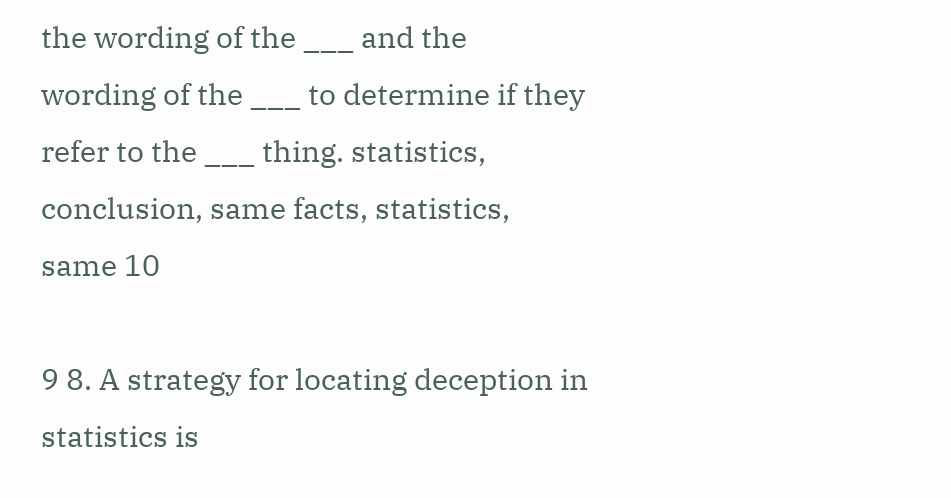the wording of the ___ and the wording of the ___ to determine if they refer to the ___ thing. statistics, conclusion, same facts, statistics, same 10

9 8. A strategy for locating deception in statistics is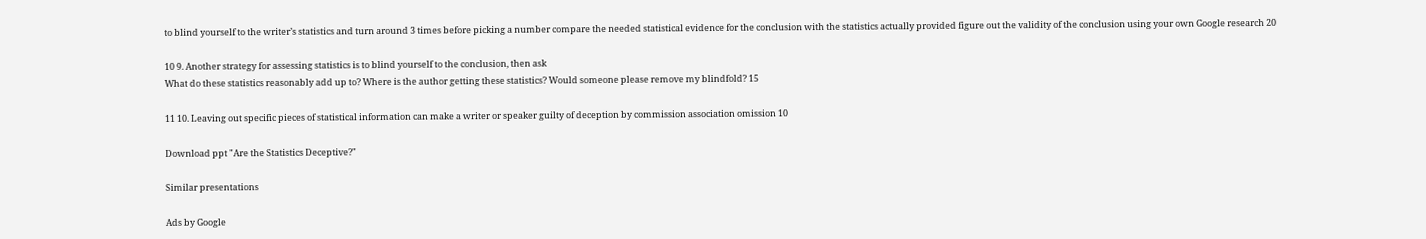to blind yourself to the writer’s statistics and turn around 3 times before picking a number compare the needed statistical evidence for the conclusion with the statistics actually provided figure out the validity of the conclusion using your own Google research 20

10 9. Another strategy for assessing statistics is to blind yourself to the conclusion, then ask
What do these statistics reasonably add up to? Where is the author getting these statistics? Would someone please remove my blindfold? 15

11 10. Leaving out specific pieces of statistical information can make a writer or speaker guilty of deception by commission association omission 10

Download ppt "Are the Statistics Deceptive?"

Similar presentations

Ads by Google